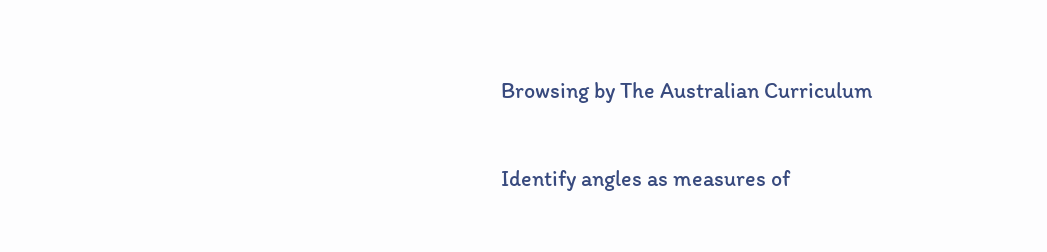Browsing by The Australian Curriculum

Identify angles as measures of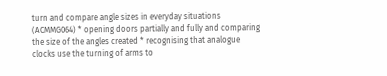turn and compare angle sizes in everyday situations (ACMMG064) * opening doors partially and fully and comparing the size of the angles created * recognising that analogue clocks use the turning of arms to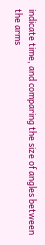indicate time, and comparing the size of angles between the arms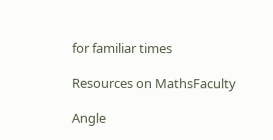for familiar times

Resources on MathsFaculty

Angle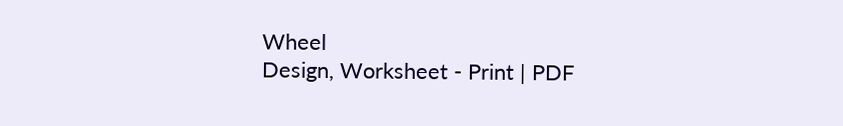Wheel
Design, Worksheet - Print | PDF